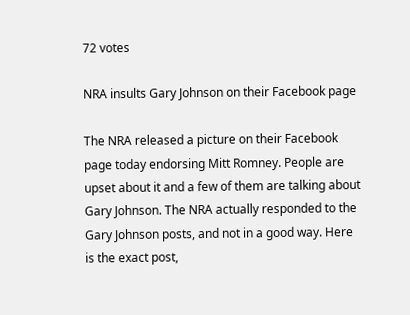72 votes

NRA insults Gary Johnson on their Facebook page

The NRA released a picture on their Facebook page today endorsing Mitt Romney. People are upset about it and a few of them are talking about Gary Johnson. The NRA actually responded to the Gary Johnson posts, and not in a good way. Here is the exact post,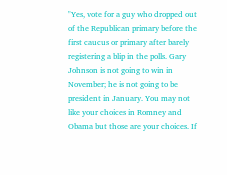"Yes, vote for a guy who dropped out of the Republican primary before the first caucus or primary after barely registering a blip in the polls. Gary Johnson is not going to win in November; he is not going to be president in January. You may not like your choices in Romney and Obama but those are your choices. If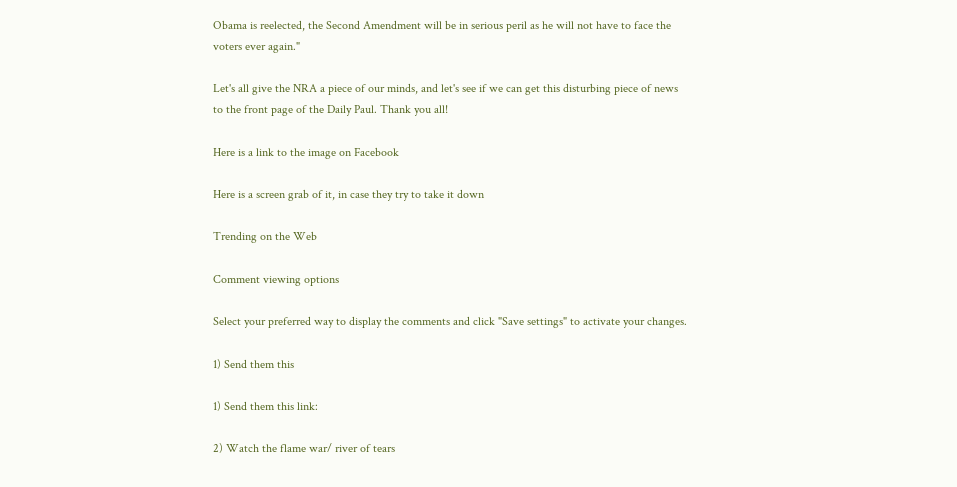Obama is reelected, the Second Amendment will be in serious peril as he will not have to face the voters ever again."

Let's all give the NRA a piece of our minds, and let's see if we can get this disturbing piece of news to the front page of the Daily Paul. Thank you all!

Here is a link to the image on Facebook

Here is a screen grab of it, in case they try to take it down

Trending on the Web

Comment viewing options

Select your preferred way to display the comments and click "Save settings" to activate your changes.

1) Send them this

1) Send them this link:

2) Watch the flame war/ river of tears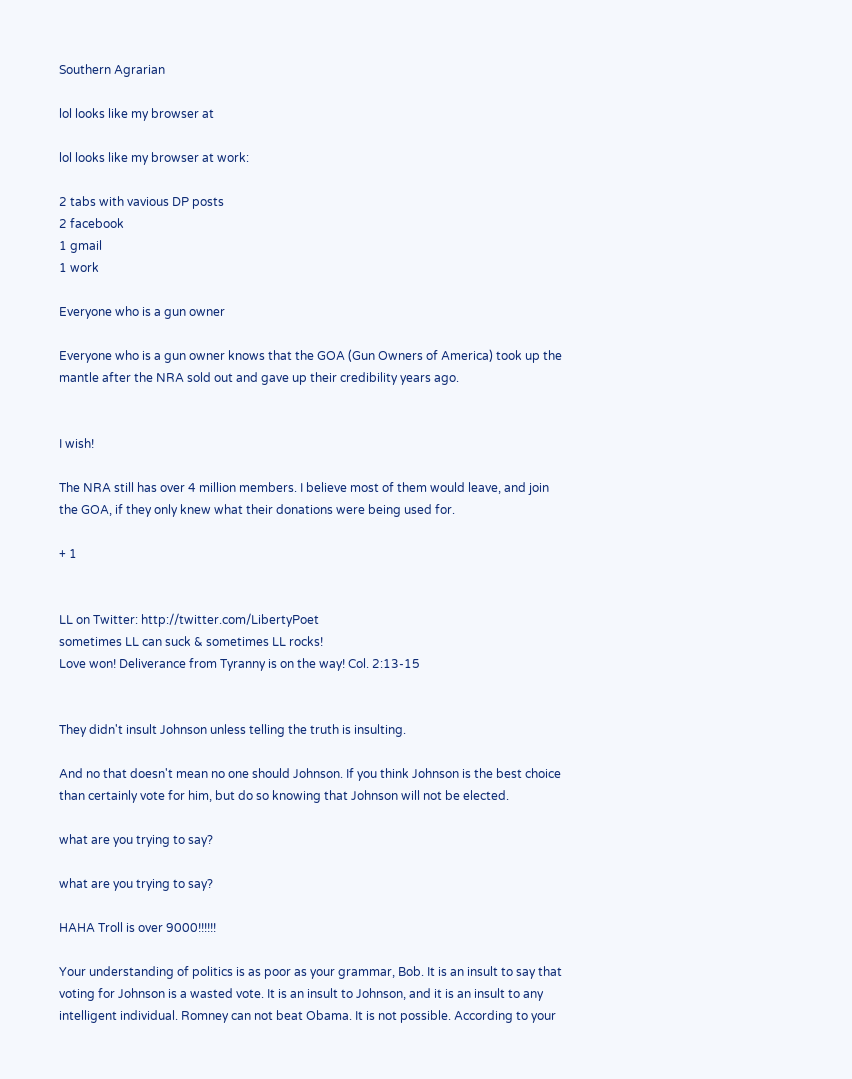Southern Agrarian

lol looks like my browser at

lol looks like my browser at work:

2 tabs with vavious DP posts
2 facebook
1 gmail
1 work

Everyone who is a gun owner

Everyone who is a gun owner knows that the GOA (Gun Owners of America) took up the mantle after the NRA sold out and gave up their credibility years ago.


I wish!

The NRA still has over 4 million members. I believe most of them would leave, and join the GOA, if they only knew what their donations were being used for.

+ 1


LL on Twitter: http://twitter.com/LibertyPoet
sometimes LL can suck & sometimes LL rocks!
Love won! Deliverance from Tyranny is on the way! Col. 2:13-15


They didn't insult Johnson unless telling the truth is insulting.

And no that doesn't mean no one should Johnson. If you think Johnson is the best choice than certainly vote for him, but do so knowing that Johnson will not be elected.

what are you trying to say?

what are you trying to say?

HAHA Troll is over 9000!!!!!!

Your understanding of politics is as poor as your grammar, Bob. It is an insult to say that voting for Johnson is a wasted vote. It is an insult to Johnson, and it is an insult to any intelligent individual. Romney can not beat Obama. It is not possible. According to your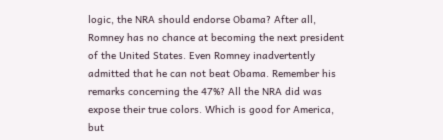logic, the NRA should endorse Obama? After all, Romney has no chance at becoming the next president of the United States. Even Romney inadvertently admitted that he can not beat Obama. Remember his remarks concerning the 47%? All the NRA did was expose their true colors. Which is good for America, but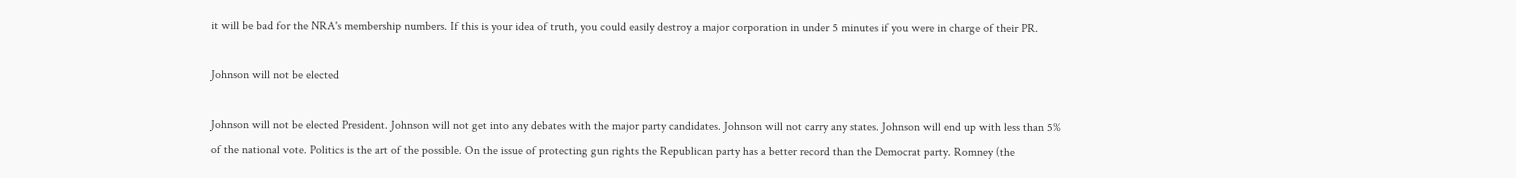it will be bad for the NRA's membership numbers. If this is your idea of truth, you could easily destroy a major corporation in under 5 minutes if you were in charge of their PR.

Johnson will not be elected

Johnson will not be elected President. Johnson will not get into any debates with the major party candidates. Johnson will not carry any states. Johnson will end up with less than 5% of the national vote. Politics is the art of the possible. On the issue of protecting gun rights the Republican party has a better record than the Democrat party. Romney (the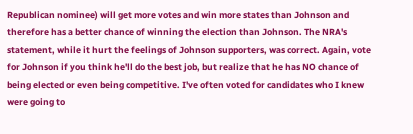Republican nominee) will get more votes and win more states than Johnson and therefore has a better chance of winning the election than Johnson. The NRA's statement, while it hurt the feelings of Johnson supporters, was correct. Again, vote for Johnson if you think he'll do the best job, but realize that he has NO chance of being elected or even being competitive. I've often voted for candidates who I knew were going to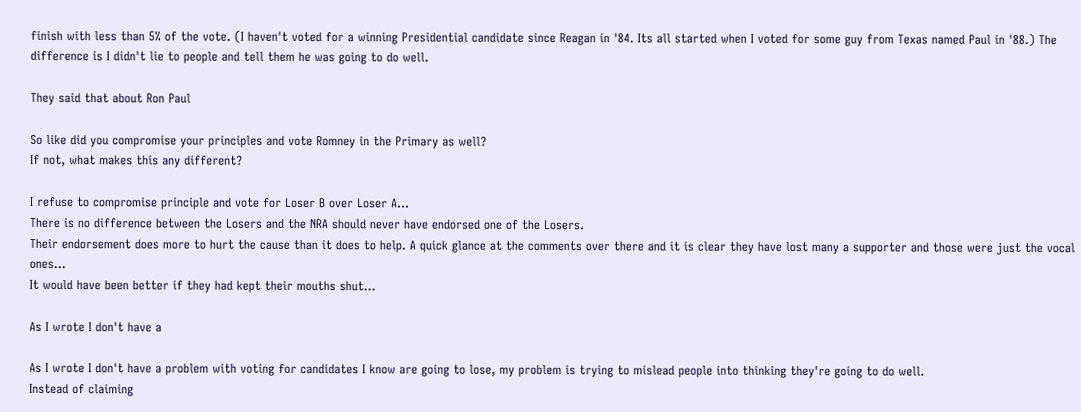finish with less than 5% of the vote. (I haven't voted for a winning Presidential candidate since Reagan in '84. Its all started when I voted for some guy from Texas named Paul in '88.) The difference is I didn't lie to people and tell them he was going to do well.

They said that about Ron Paul

So like did you compromise your principles and vote Romney in the Primary as well?
If not, what makes this any different?

I refuse to compromise principle and vote for Loser B over Loser A...
There is no difference between the Losers and the NRA should never have endorsed one of the Losers.
Their endorsement does more to hurt the cause than it does to help. A quick glance at the comments over there and it is clear they have lost many a supporter and those were just the vocal ones...
It would have been better if they had kept their mouths shut...

As I wrote I don't have a

As I wrote I don't have a problem with voting for candidates I know are going to lose, my problem is trying to mislead people into thinking they're going to do well.
Instead of claiming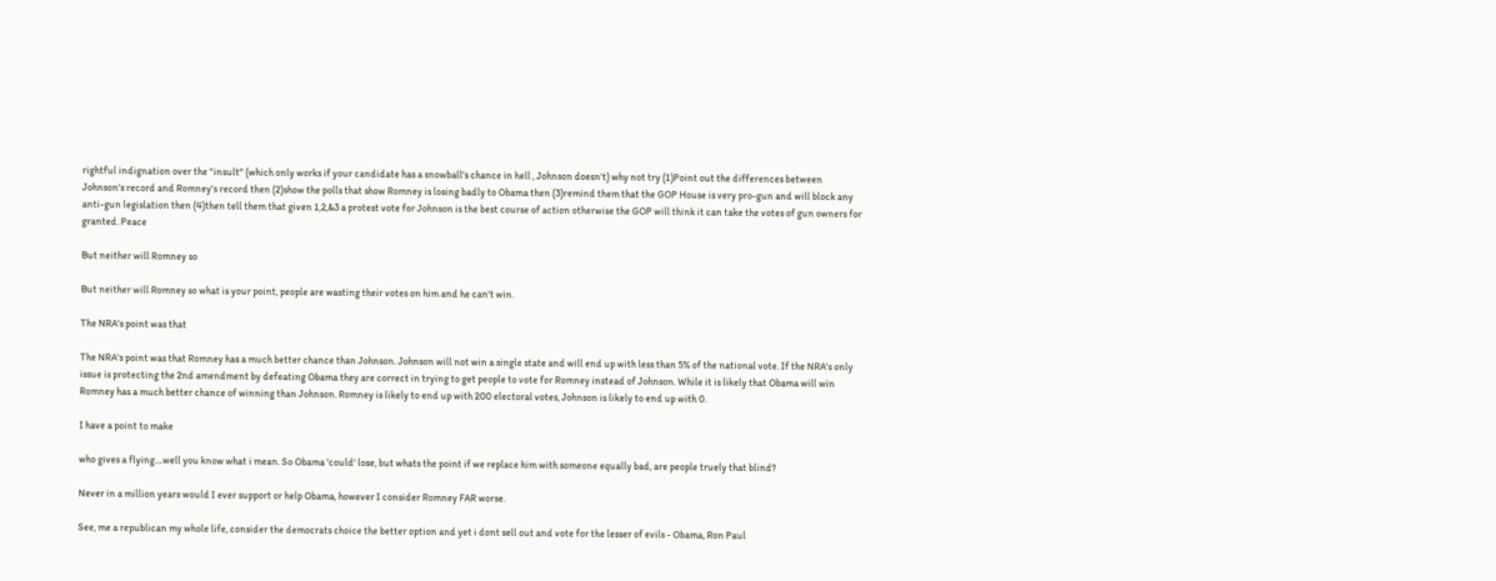rightful indignation over the "insult" (which only works if your candidate has a snowball's chance in hell , Johnson doesn't) why not try (1)Point out the differences between Johnson's record and Romney's record then (2)show the polls that show Romney is losing badly to Obama then (3)remind them that the GOP House is very pro-gun and will block any anti-gun legislation then (4)then tell them that given 1,2,&3 a protest vote for Johnson is the best course of action otherwise the GOP will think it can take the votes of gun owners for granted. Peace

But neither will Romney so

But neither will Romney so what is your point, people are wasting their votes on him and he can't win.

The NRA's point was that

The NRA's point was that Romney has a much better chance than Johnson. Johnson will not win a single state and will end up with less than 5% of the national vote. If the NRA's only issue is protecting the 2nd amendment by defeating Obama they are correct in trying to get people to vote for Romney instead of Johnson. While it is likely that Obama will win Romney has a much better chance of winning than Johnson. Romney is likely to end up with 200 electoral votes, Johnson is likely to end up with 0.

I have a point to make

who gives a flying....well you know what i mean. So Obama 'could' lose, but whats the point if we replace him with someone equally bad, are people truely that blind?

Never in a million years would I ever support or help Obama, however I consider Romney FAR worse.

See, me a republican my whole life, consider the democrats choice the better option and yet i dont sell out and vote for the lesser of evils - Obama, Ron Paul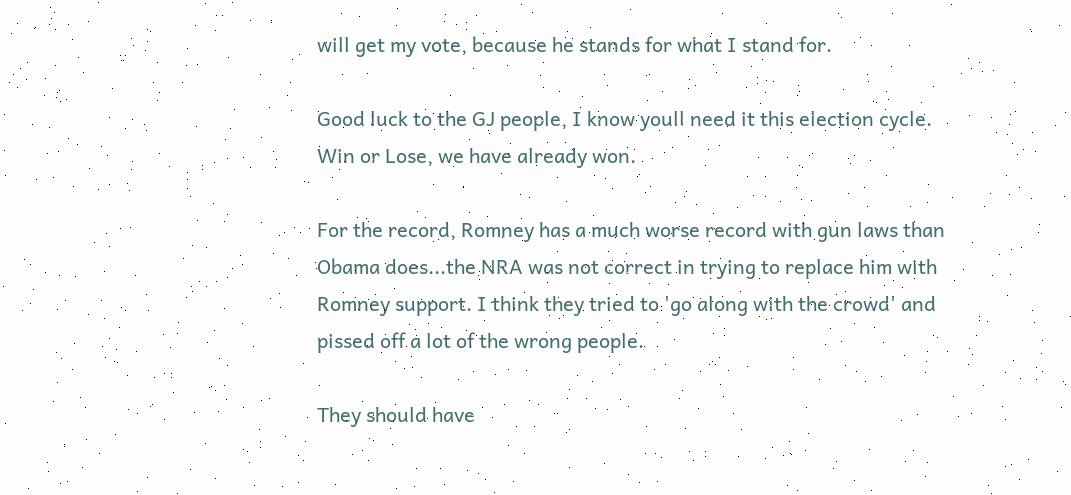will get my vote, because he stands for what I stand for.

Good luck to the GJ people, I know youll need it this election cycle. Win or Lose, we have already won.

For the record, Romney has a much worse record with gun laws than Obama does...the NRA was not correct in trying to replace him with Romney support. I think they tried to 'go along with the crowd' and pissed off a lot of the wrong people.

They should have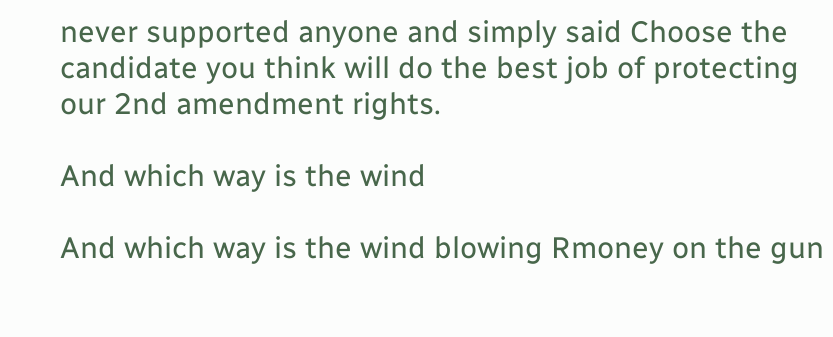never supported anyone and simply said Choose the candidate you think will do the best job of protecting our 2nd amendment rights.

And which way is the wind

And which way is the wind blowing Rmoney on the gun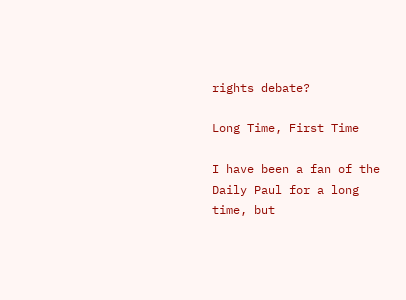rights debate?

Long Time, First Time

I have been a fan of the Daily Paul for a long time, but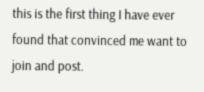this is the first thing I have ever found that convinced me want to join and post.